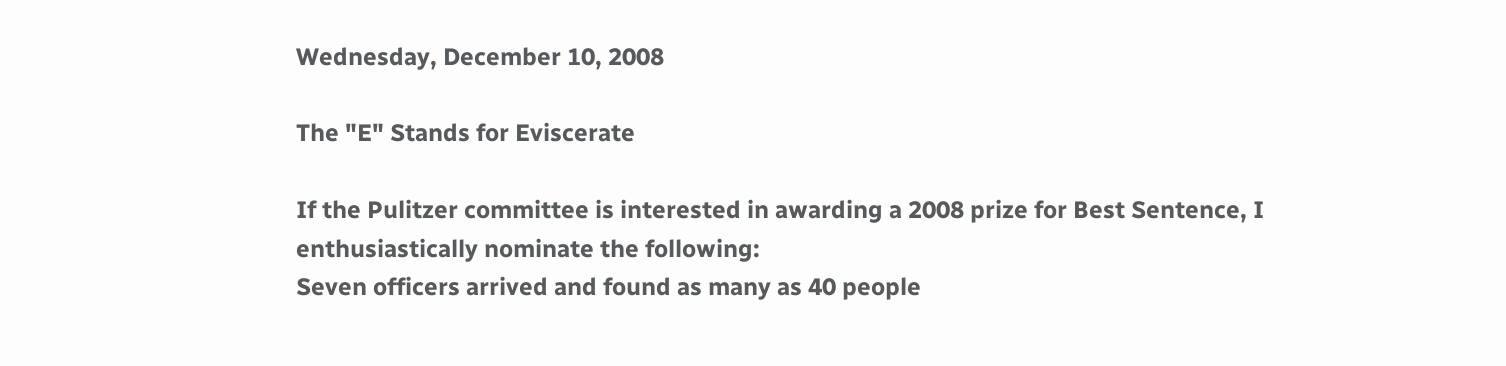Wednesday, December 10, 2008

The "E" Stands for Eviscerate

If the Pulitzer committee is interested in awarding a 2008 prize for Best Sentence, I enthusiastically nominate the following:
Seven officers arrived and found as many as 40 people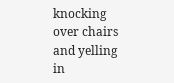knocking over chairs and yelling in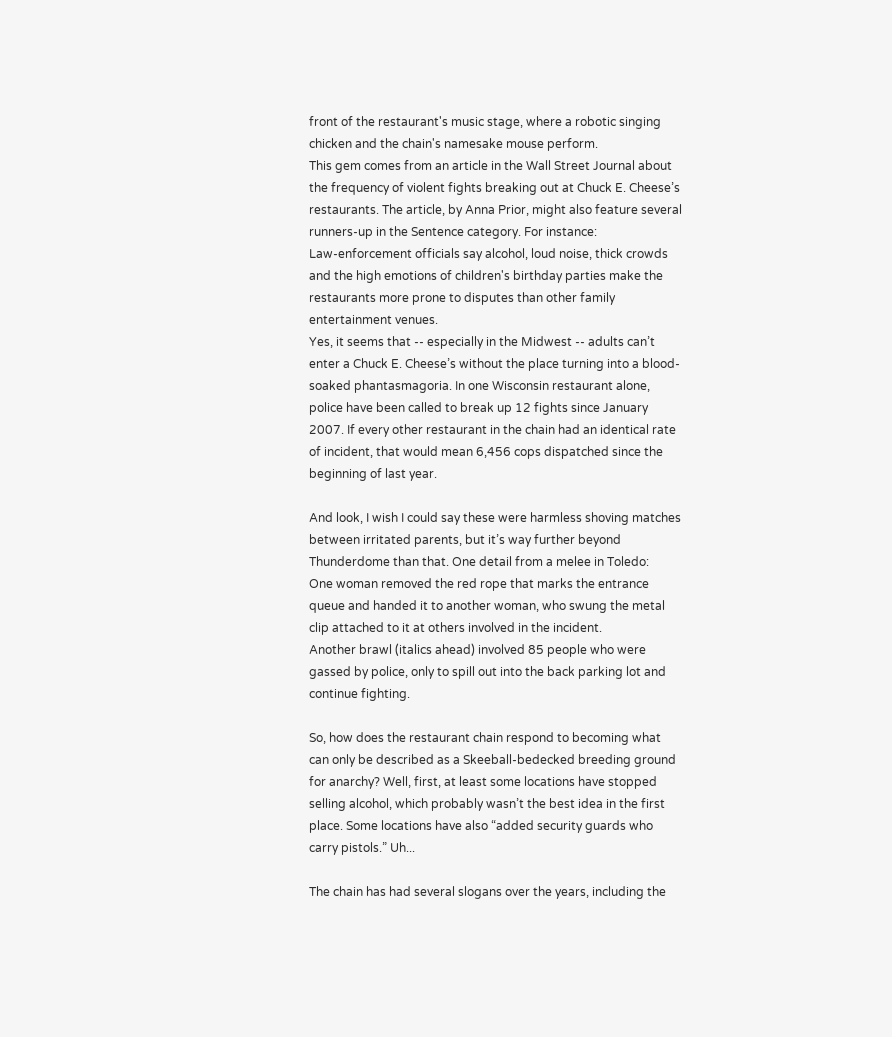front of the restaurant's music stage, where a robotic singing chicken and the chain's namesake mouse perform.
This gem comes from an article in the Wall Street Journal about the frequency of violent fights breaking out at Chuck E. Cheese’s restaurants. The article, by Anna Prior, might also feature several runners-up in the Sentence category. For instance:
Law-enforcement officials say alcohol, loud noise, thick crowds and the high emotions of children's birthday parties make the restaurants more prone to disputes than other family entertainment venues.
Yes, it seems that -- especially in the Midwest -- adults can’t enter a Chuck E. Cheese’s without the place turning into a blood-soaked phantasmagoria. In one Wisconsin restaurant alone, police have been called to break up 12 fights since January 2007. If every other restaurant in the chain had an identical rate of incident, that would mean 6,456 cops dispatched since the beginning of last year.

And look, I wish I could say these were harmless shoving matches between irritated parents, but it’s way further beyond Thunderdome than that. One detail from a melee in Toledo:
One woman removed the red rope that marks the entrance queue and handed it to another woman, who swung the metal clip attached to it at others involved in the incident.
Another brawl (italics ahead) involved 85 people who were gassed by police, only to spill out into the back parking lot and continue fighting.

So, how does the restaurant chain respond to becoming what can only be described as a Skeeball-bedecked breeding ground for anarchy? Well, first, at least some locations have stopped selling alcohol, which probably wasn’t the best idea in the first place. Some locations have also “added security guards who carry pistols.” Uh...

The chain has had several slogans over the years, including the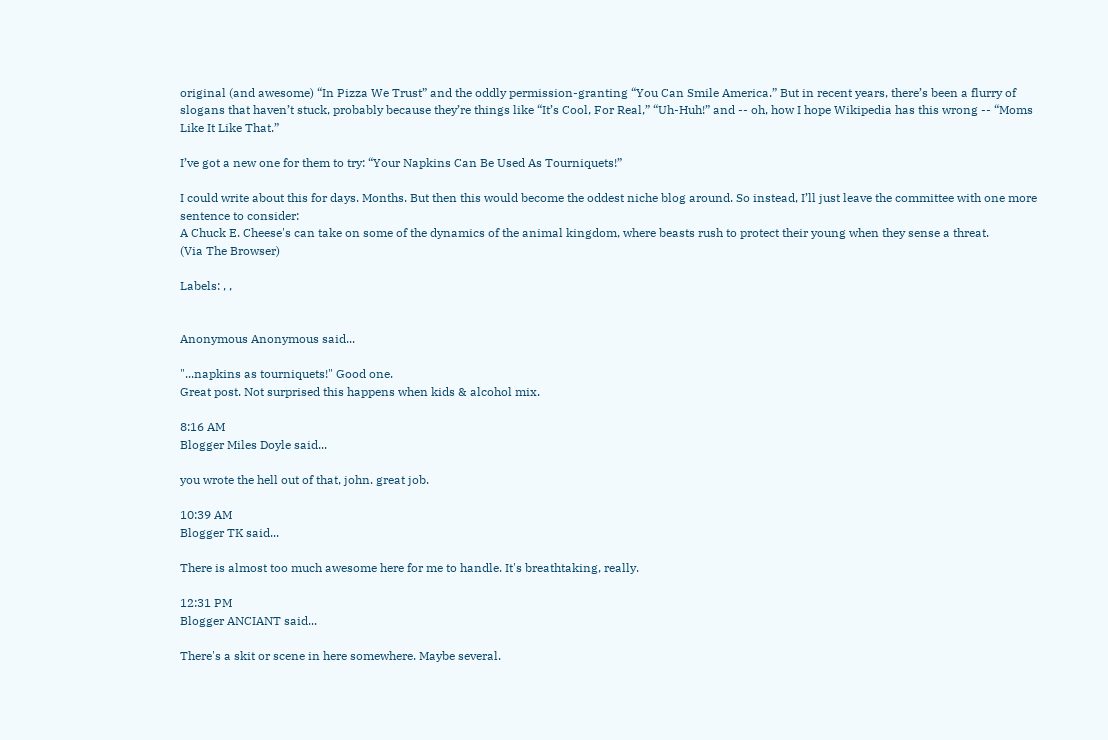original (and awesome) “In Pizza We Trust” and the oddly permission-granting “You Can Smile America.” But in recent years, there’s been a flurry of slogans that haven’t stuck, probably because they’re things like “It’s Cool, For Real,” “Uh-Huh!” and -- oh, how I hope Wikipedia has this wrong -- “Moms Like It Like That.”

I’ve got a new one for them to try: “Your Napkins Can Be Used As Tourniquets!”

I could write about this for days. Months. But then this would become the oddest niche blog around. So instead, I’ll just leave the committee with one more sentence to consider:
A Chuck E. Cheese's can take on some of the dynamics of the animal kingdom, where beasts rush to protect their young when they sense a threat.
(Via The Browser)

Labels: , ,


Anonymous Anonymous said...

"...napkins as tourniquets!" Good one.
Great post. Not surprised this happens when kids & alcohol mix.

8:16 AM
Blogger Miles Doyle said...

you wrote the hell out of that, john. great job.

10:39 AM
Blogger TK said...

There is almost too much awesome here for me to handle. It's breathtaking, really.

12:31 PM
Blogger ANCIANT said...

There's a skit or scene in here somewhere. Maybe several.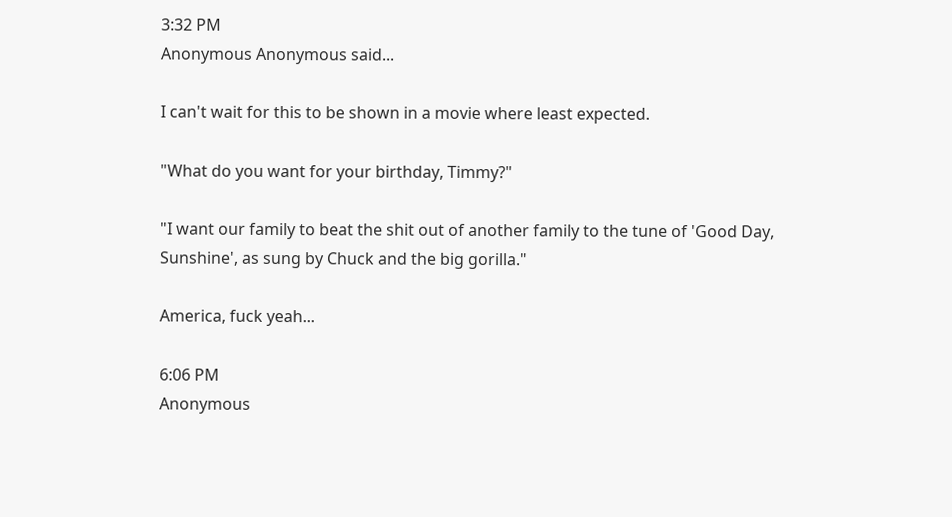3:32 PM
Anonymous Anonymous said...

I can't wait for this to be shown in a movie where least expected.

"What do you want for your birthday, Timmy?"

"I want our family to beat the shit out of another family to the tune of 'Good Day, Sunshine', as sung by Chuck and the big gorilla."

America, fuck yeah...

6:06 PM
Anonymous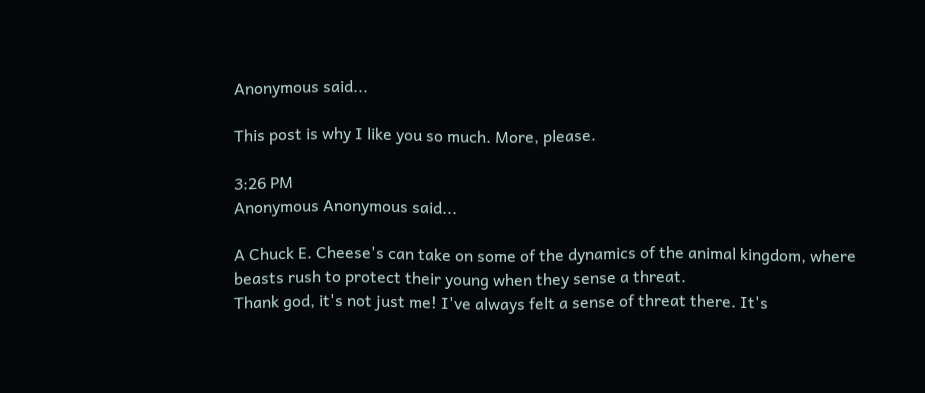Anonymous said...

This post is why I like you so much. More, please.

3:26 PM
Anonymous Anonymous said...

A Chuck E. Cheese's can take on some of the dynamics of the animal kingdom, where beasts rush to protect their young when they sense a threat.
Thank god, it's not just me! I've always felt a sense of threat there. It's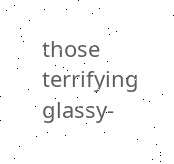those terrifying glassy-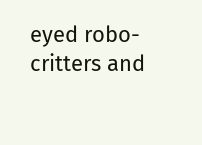eyed robo-critters and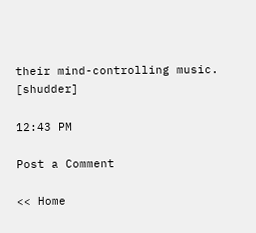their mind-controlling music. [shudder]

12:43 PM

Post a Comment

<< Home